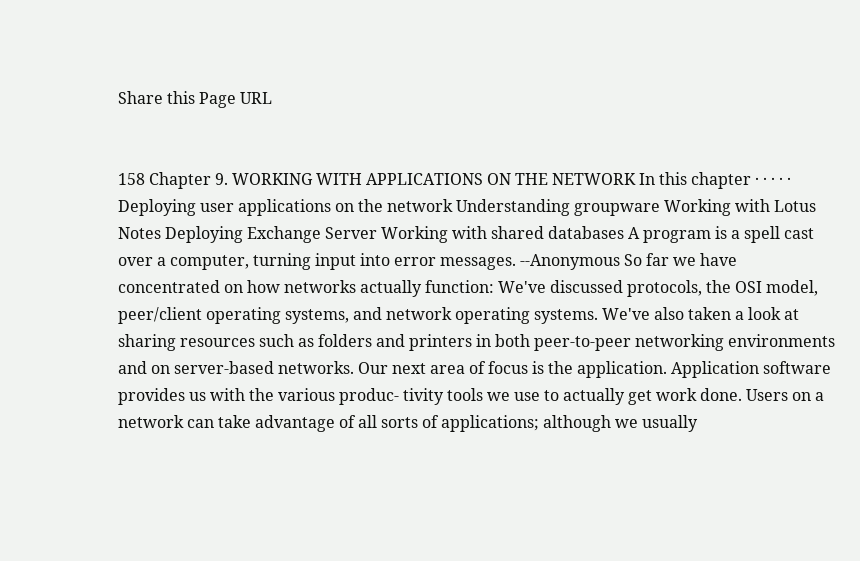Share this Page URL


158 Chapter 9. WORKING WITH APPLICATIONS ON THE NETWORK In this chapter · · · · · Deploying user applications on the network Understanding groupware Working with Lotus Notes Deploying Exchange Server Working with shared databases A program is a spell cast over a computer, turning input into error messages. --Anonymous So far we have concentrated on how networks actually function: We've discussed protocols, the OSI model, peer/client operating systems, and network operating systems. We've also taken a look at sharing resources such as folders and printers in both peer-to-peer networking environments and on server-based networks. Our next area of focus is the application. Application software provides us with the various produc- tivity tools we use to actually get work done. Users on a network can take advantage of all sorts of applications; although we usually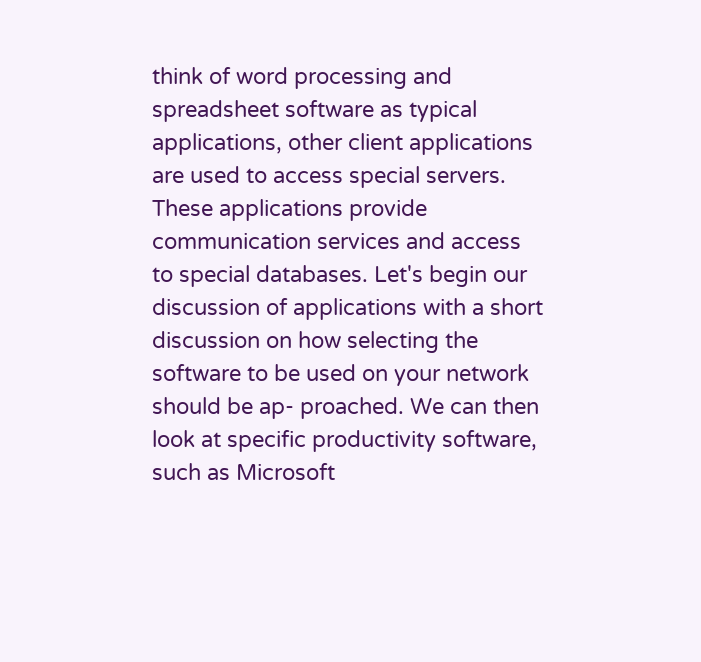think of word processing and spreadsheet software as typical applications, other client applications are used to access special servers. These applications provide communication services and access to special databases. Let's begin our discussion of applications with a short discussion on how selecting the software to be used on your network should be ap- proached. We can then look at specific productivity software, such as Microsoft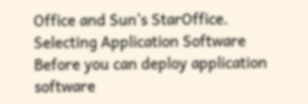Office and Sun's StarOffice. Selecting Application Software Before you can deploy application software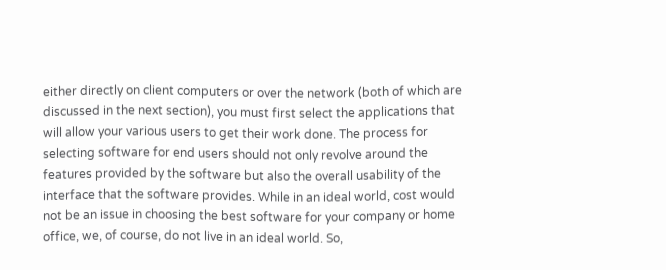either directly on client computers or over the network (both of which are discussed in the next section), you must first select the applications that will allow your various users to get their work done. The process for selecting software for end users should not only revolve around the features provided by the software but also the overall usability of the interface that the software provides. While in an ideal world, cost would not be an issue in choosing the best software for your company or home office, we, of course, do not live in an ideal world. So,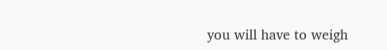you will have to weigh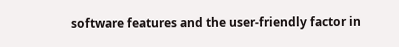software features and the user-friendly factor in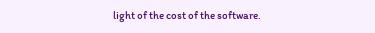light of the cost of the software.